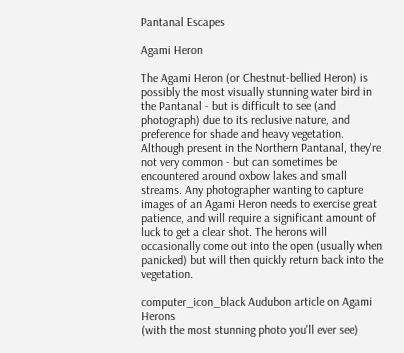Pantanal Escapes

Agami Heron

The Agami Heron (or Chestnut-bellied Heron) is possibly the most visually stunning water bird in the Pantanal - but is difficult to see (and photograph) due to its reclusive nature, and preference for shade and heavy vegetation.
Although present in the Northern Pantanal, they're not very common - but can sometimes be encountered around oxbow lakes and small streams. Any photographer wanting to capture images of an Agami Heron needs to exercise great patience, and will require a significant amount of luck to get a clear shot. The herons will occasionally come out into the open (usually when panicked) but will then quickly return back into the vegetation.

computer_icon_black Audubon article on Agami Herons
(with the most stunning photo you'll ever see)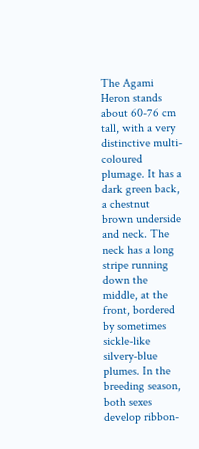The Agami Heron stands about 60-76 cm tall, with a very distinctive multi-coloured plumage. It has a dark green back, a chestnut brown underside and neck. The neck has a long stripe running down the middle, at the front, bordered by sometimes sickle-like silvery-blue plumes. In the breeding season, both sexes develop ribbon-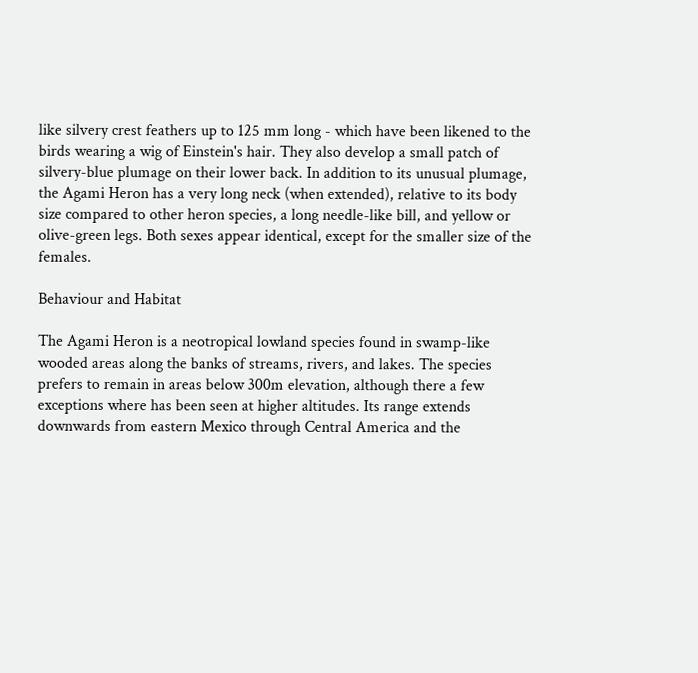like silvery crest feathers up to 125 mm long - which have been likened to the birds wearing a wig of Einstein's hair. They also develop a small patch of silvery-blue plumage on their lower back. In addition to its unusual plumage, the Agami Heron has a very long neck (when extended), relative to its body size compared to other heron species, a long needle-like bill, and yellow or olive-green legs. Both sexes appear identical, except for the smaller size of the females.

Behaviour and Habitat

The Agami Heron is a neotropical lowland species found in swamp-like wooded areas along the banks of streams, rivers, and lakes. The species prefers to remain in areas below 300m elevation, although there a few exceptions where has been seen at higher altitudes. Its range extends downwards from eastern Mexico through Central America and the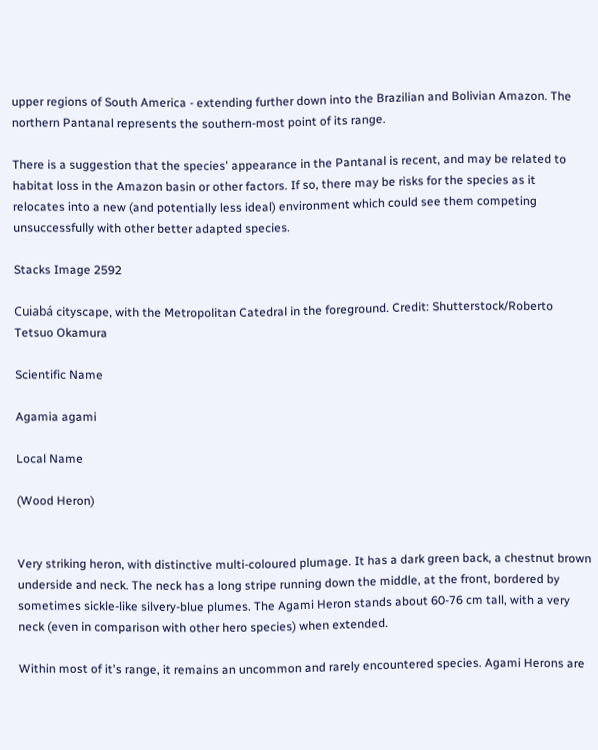upper regions of South America - extending further down into the Brazilian and Bolivian Amazon. The northern Pantanal represents the southern-most point of its range.

There is a suggestion that the species' appearance in the Pantanal is recent, and may be related to habitat loss in the Amazon basin or other factors. If so, there may be risks for the species as it relocates into a new (and potentially less ideal) environment which could see them competing unsuccessfully with other better adapted species.

Stacks Image 2592

Cuiabá cityscape, with the Metropolitan Catedral in the foreground. Credit: Shutterstock/Roberto Tetsuo Okamura

Scientific Name

Agamia agami

Local Name

(Wood Heron)


Very striking heron, with distinctive multi-coloured plumage. It has a dark green back, a chestnut brown underside and neck. The neck has a long stripe running down the middle, at the front, bordered by sometimes sickle-like silvery-blue plumes. The Agami Heron stands about 60-76 cm tall, with a very neck (even in comparison with other hero species) when extended.

Within most of it's range, it remains an uncommon and rarely encountered species. Agami Herons are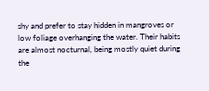shy and prefer to stay hidden in mangroves or low foliage overhanging the water. Their habits are almost nocturnal, being mostly quiet during the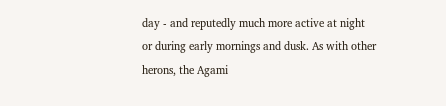day - and reputedly much more active at night or during early mornings and dusk. As with other herons, the Agami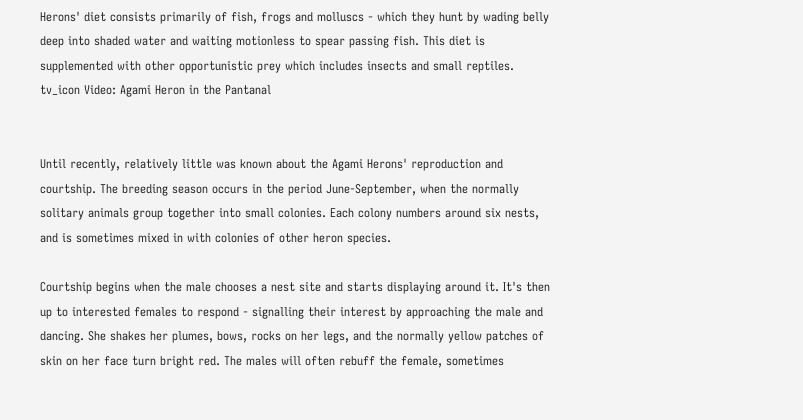Herons' diet consists primarily of fish, frogs and molluscs - which they hunt by wading belly deep into shaded water and waiting motionless to spear passing fish. This diet is supplemented with other opportunistic prey which includes insects and small reptiles.
tv_icon Video: Agami Heron in the Pantanal


Until recently, relatively little was known about the Agami Herons' reproduction and courtship. The breeding season occurs in the period June-September, when the normally solitary animals group together into small colonies. Each colony numbers around six nests, and is sometimes mixed in with colonies of other heron species.

Courtship begins when the male chooses a nest site and starts displaying around it. It's then up to interested females to respond - signalling their interest by approaching the male and dancing. She shakes her plumes, bows, rocks on her legs, and the normally yellow patches of skin on her face turn bright red. The males will often rebuff the female, sometimes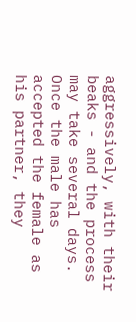aggressively, with their beaks - and the process may take several days. Once the male has accepted the female as his partner, they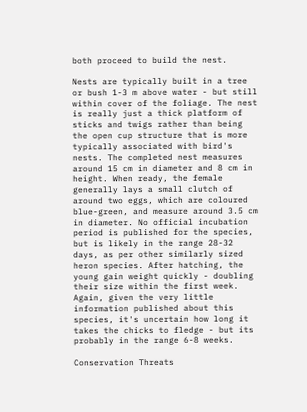both proceed to build the nest.

Nests are typically built in a tree or bush 1-3 m above water - but still within cover of the foliage. The nest is really just a thick platform of sticks and twigs rather than being the open cup structure that is more typically associated with bird's nests. The completed nest measures around 15 cm in diameter and 8 cm in height. When ready, the female generally lays a small clutch of around two eggs, which are coloured blue-green, and measure around 3.5 cm in diameter. No official incubation period is published for the species, but is likely in the range 28-32 days, as per other similarly sized heron species. After hatching, the young gain weight quickly - doubling their size within the first week. Again, given the very little information published about this species, it's uncertain how long it takes the chicks to fledge - but its probably in the range 6-8 weeks.

Conservation Threats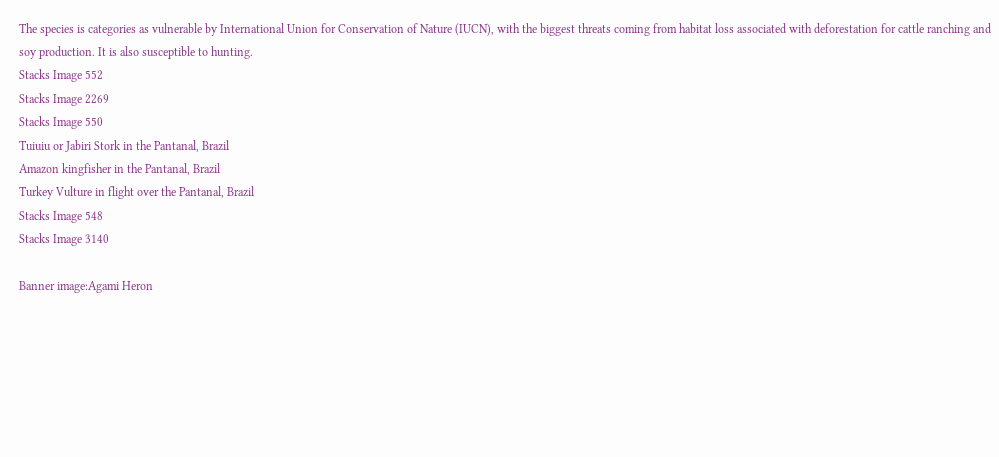The species is categories as vulnerable by International Union for Conservation of Nature (IUCN), with the biggest threats coming from habitat loss associated with deforestation for cattle ranching and soy production. It is also susceptible to hunting.
Stacks Image 552
Stacks Image 2269
Stacks Image 550
Tuiuiu or Jabiri Stork in the Pantanal, Brazil
Amazon kingfisher in the Pantanal, Brazil
Turkey Vulture in flight over the Pantanal, Brazil
Stacks Image 548
Stacks Image 3140

Banner image:Agami Heron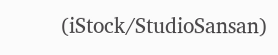(iStock/StudioSansan)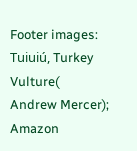Footer images: Tuiuiú, Turkey Vulture(
Andrew Mercer); Amazon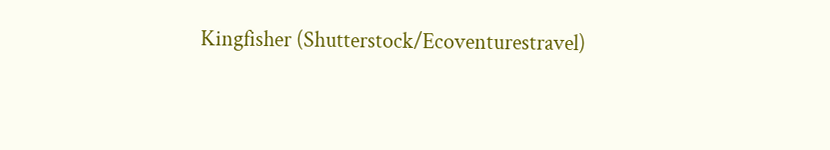Kingfisher (Shutterstock/Ecoventurestravel)